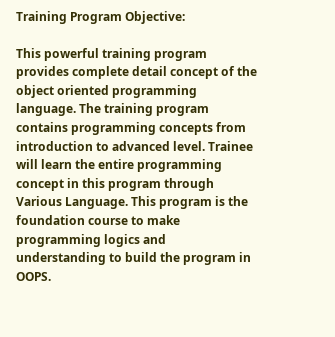Training Program Objective:

This powerful training program provides complete detail concept of the object oriented programming language. The training program contains programming concepts from introduction to advanced level. Trainee will learn the entire programming concept in this program through Various Language. This program is the foundation course to make programming logics and understanding to build the program in OOPS.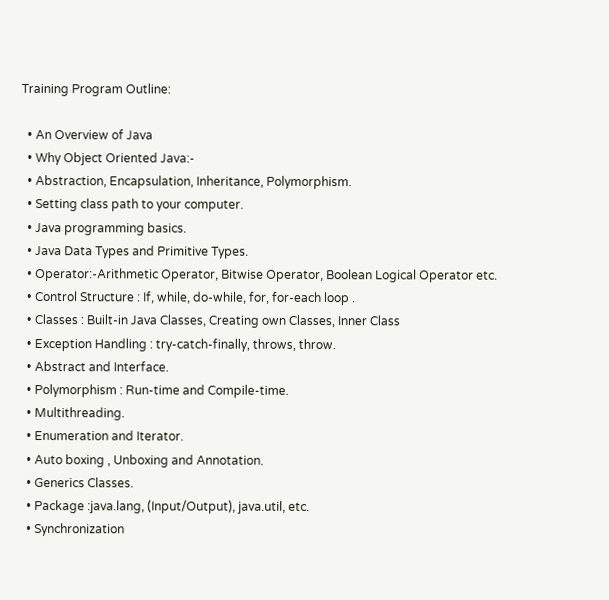Training Program Outline:

  • An Overview of Java
  • Why Object Oriented Java:-
  • Abstraction, Encapsulation, Inheritance, Polymorphism.
  • Setting class path to your computer.
  • Java programming basics.
  • Java Data Types and Primitive Types.
  • Operator:-Arithmetic Operator, Bitwise Operator, Boolean Logical Operator etc.
  • Control Structure : If, while, do-while, for, for-each loop .
  • Classes : Built-in Java Classes, Creating own Classes, Inner Class
  • Exception Handling : try-catch-finally, throws, throw.
  • Abstract and Interface.
  • Polymorphism : Run-time and Compile-time.
  • Multithreading.
  • Enumeration and Iterator.
  • Auto boxing , Unboxing and Annotation.
  • Generics Classes.
  • Package :java.lang, (Input/Output), java.util, etc.
  • Synchronization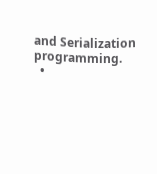and Serialization programming.
  •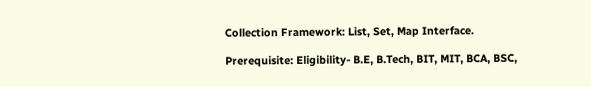Collection Framework: List, Set, Map Interface.

Prerequisite: Eligibility- B.E, B.Tech, BIT, MIT, BCA, BSC,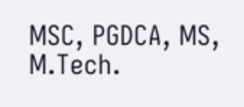MSC, PGDCA, MS, M.Tech.